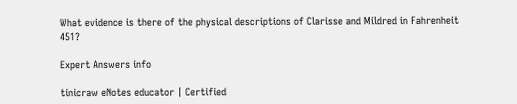What evidence is there of the physical descriptions of Clarisse and Mildred in Fahrenheit 451?

Expert Answers info

tinicraw eNotes educator | Certified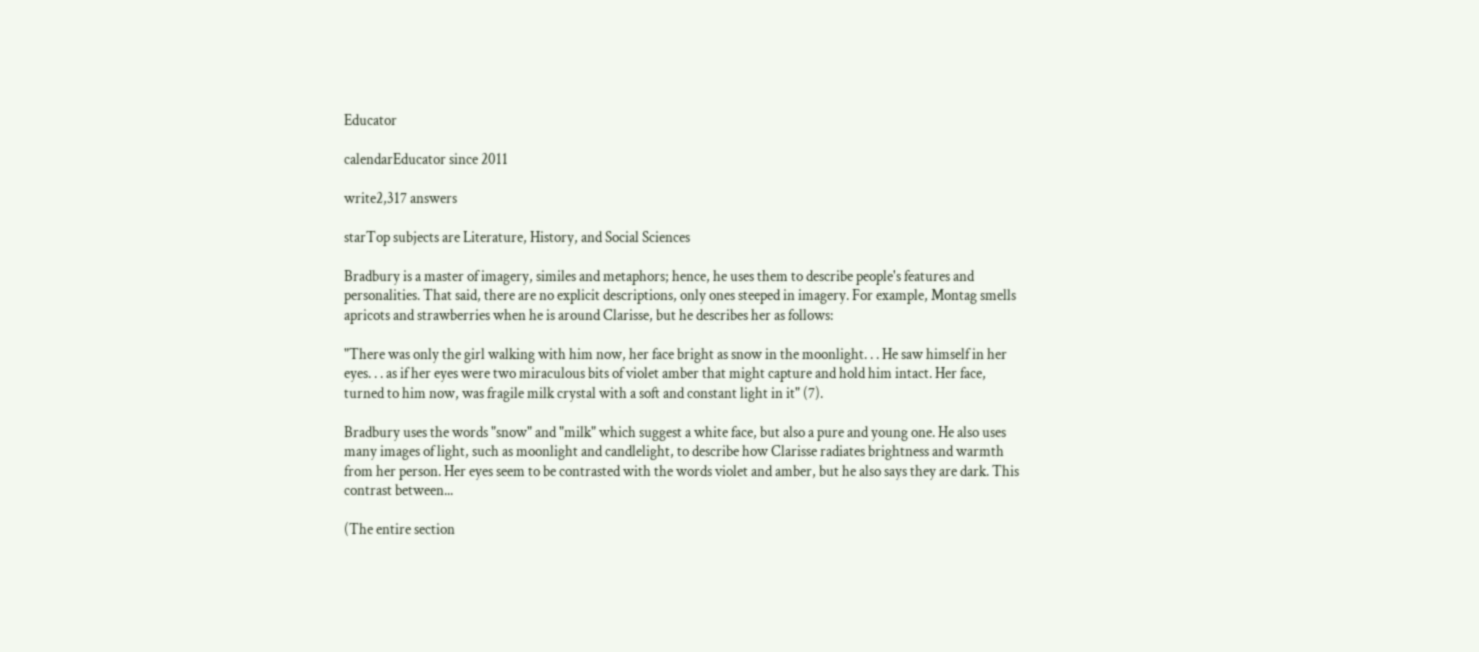Educator

calendarEducator since 2011

write2,317 answers

starTop subjects are Literature, History, and Social Sciences

Bradbury is a master of imagery, similes and metaphors; hence, he uses them to describe people's features and personalities. That said, there are no explicit descriptions, only ones steeped in imagery. For example, Montag smells apricots and strawberries when he is around Clarisse, but he describes her as follows:

"There was only the girl walking with him now, her face bright as snow in the moonlight. . . He saw himself in her eyes. . . as if her eyes were two miraculous bits of violet amber that might capture and hold him intact. Her face, turned to him now, was fragile milk crystal with a soft and constant light in it" (7).

Bradbury uses the words "snow" and "milk" which suggest a white face, but also a pure and young one. He also uses many images of light, such as moonlight and candlelight, to describe how Clarisse radiates brightness and warmth from her person. Her eyes seem to be contrasted with the words violet and amber, but he also says they are dark. This contrast between...

(The entire section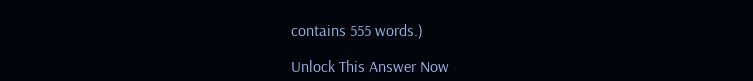contains 555 words.)

Unlock This Answer Now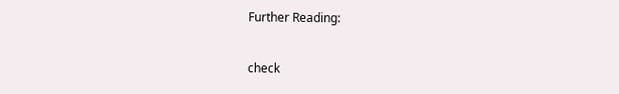Further Reading:

check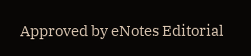Approved by eNotes Editorial